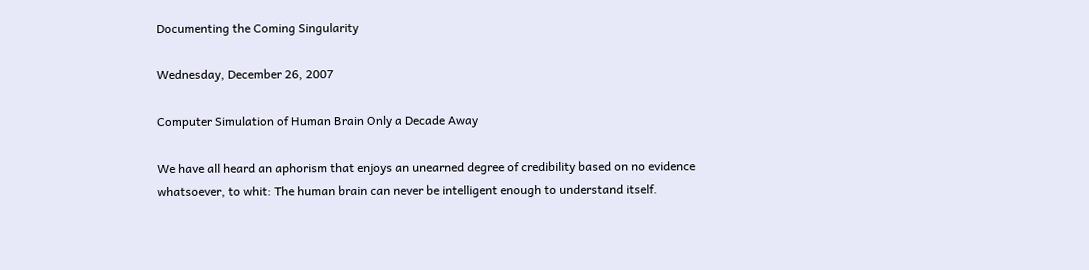Documenting the Coming Singularity

Wednesday, December 26, 2007

Computer Simulation of Human Brain Only a Decade Away

We have all heard an aphorism that enjoys an unearned degree of credibility based on no evidence whatsoever, to whit: The human brain can never be intelligent enough to understand itself.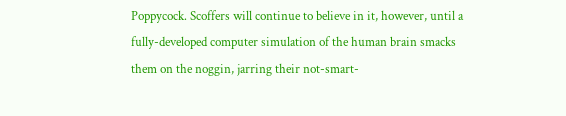Poppycock. Scoffers will continue to believe in it, however, until a fully-developed computer simulation of the human brain smacks them on the noggin, jarring their not-smart-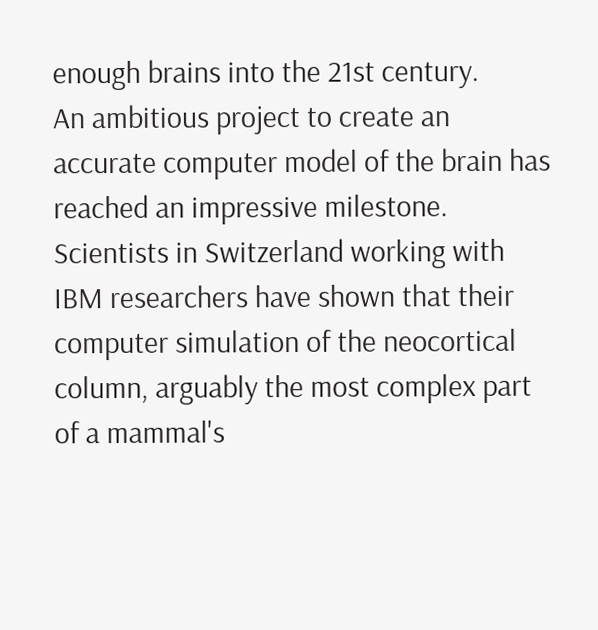enough brains into the 21st century.
An ambitious project to create an accurate computer model of the brain has reached an impressive milestone. Scientists in Switzerland working with IBM researchers have shown that their computer simulation of the neocortical column, arguably the most complex part of a mammal's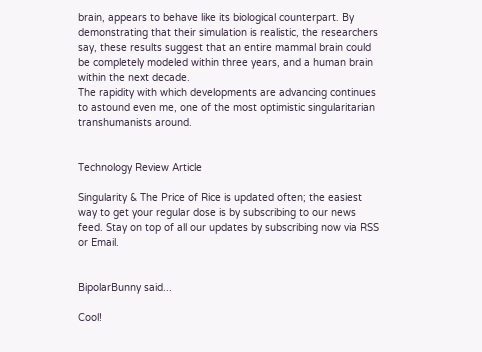brain, appears to behave like its biological counterpart. By demonstrating that their simulation is realistic, the researchers say, these results suggest that an entire mammal brain could be completely modeled within three years, and a human brain within the next decade.
The rapidity with which developments are advancing continues to astound even me, one of the most optimistic singularitarian transhumanists around.


Technology Review Article

Singularity & The Price of Rice is updated often; the easiest way to get your regular dose is by subscribing to our news feed. Stay on top of all our updates by subscribing now via RSS or Email.


BipolarBunny said...

Cool!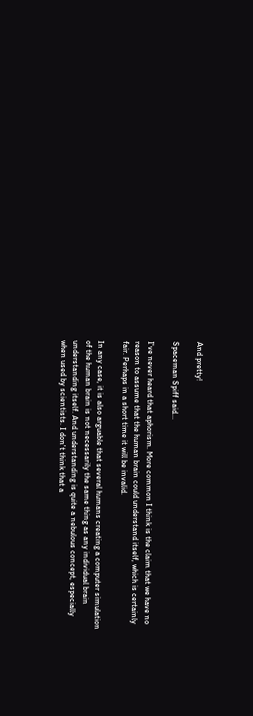And pretty!

Spaceman Spiff said...

I've never heard that aphorism. More common I think is the claim that we have no reason to assume that the human brain could understand itself, which is certainly fair. Perhaps in a short time it will be invalid.

In any case, it is also arguable that several humans creating a computer simulation of the human brain is not necessarily the same thing as any individual brain understanding itself. And understanding is quite a nebulous concept, especially when used by scientists. I don't think that a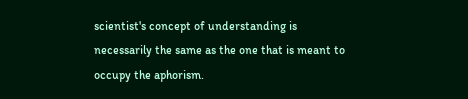scientist's concept of understanding is necessarily the same as the one that is meant to occupy the aphorism.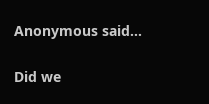Anonymous said...

Did we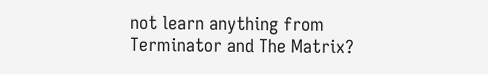not learn anything from Terminator and The Matrix?